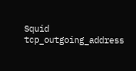Squid tcp_outgoing_address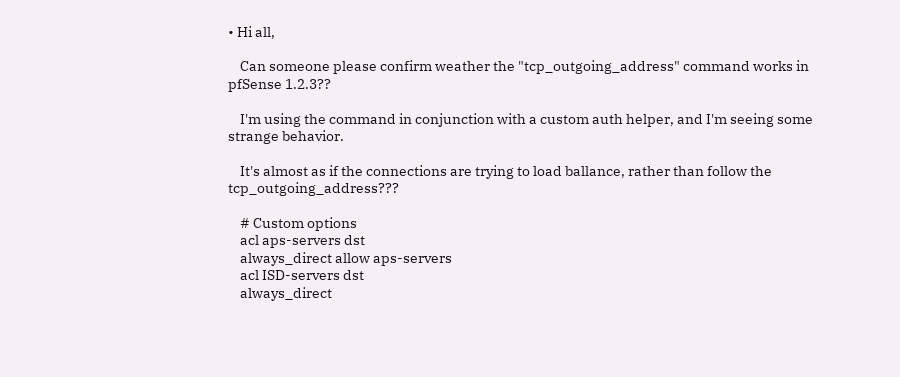• Hi all,

    Can someone please confirm weather the "tcp_outgoing_address" command works in pfSense 1.2.3??

    I'm using the command in conjunction with a custom auth helper, and I'm seeing some strange behavior.

    It's almost as if the connections are trying to load ballance, rather than follow the tcp_outgoing_address???

    # Custom options
    acl aps-servers dst
    always_direct allow aps-servers
    acl ISD-servers dst
    always_direct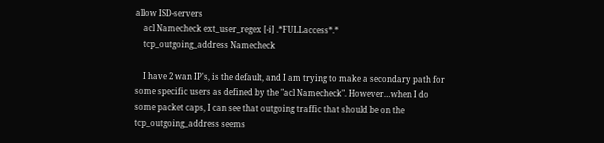allow ISD-servers
    acl Namecheck ext_user_regex [-i] .*FULLaccess*.*
    tcp_outgoing_address Namecheck

    I have 2 wan IP's, is the default, and I am trying to make a secondary path for some specific users as defined by the "acl Namecheck". However…when I do some packet caps, I can see that outgoing traffic that should be on the tcp_outgoing_address seems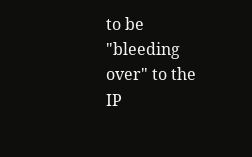to be "bleeding over" to the IP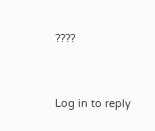????


Log in to reply